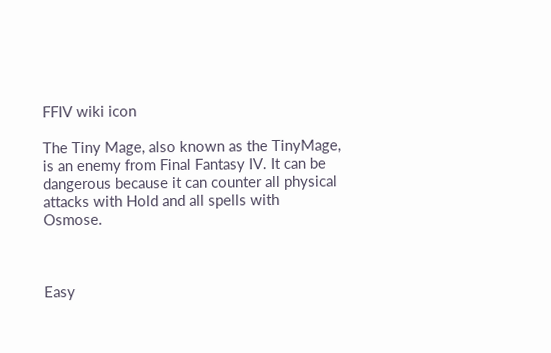FFIV wiki icon

The Tiny Mage, also known as the TinyMage, is an enemy from Final Fantasy IV. It can be dangerous because it can counter all physical attacks with Hold and all spells with Osmose.



Easy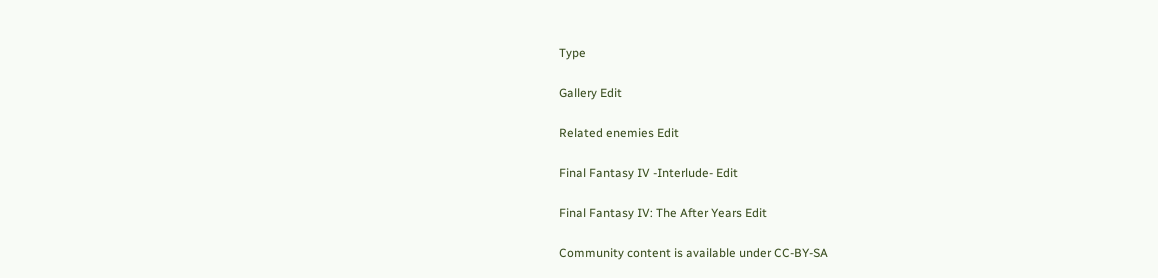Type

Gallery Edit

Related enemies Edit

Final Fantasy IV -Interlude- Edit

Final Fantasy IV: The After Years Edit

Community content is available under CC-BY-SA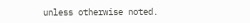unless otherwise noted.